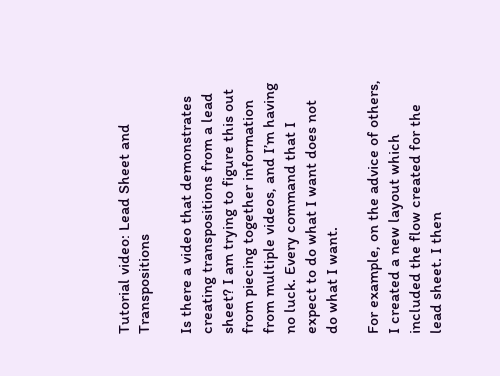Tutorial video: Lead Sheet and Transpositions

Is there a video that demonstrates creating transpositions from a lead sheet? I am trying to figure this out from piecing together information from multiple videos, and I’m having no luck. Every command that I expect to do what I want does not do what I want.

For example, on the advice of others, I created a new layout which included the flow created for the lead sheet. I then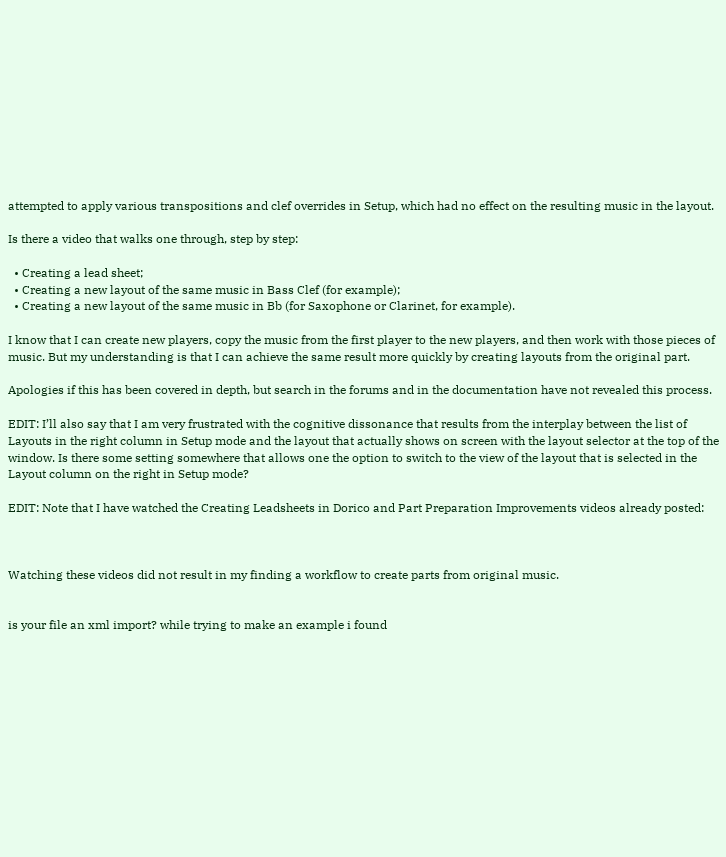attempted to apply various transpositions and clef overrides in Setup, which had no effect on the resulting music in the layout.

Is there a video that walks one through, step by step:

  • Creating a lead sheet;
  • Creating a new layout of the same music in Bass Clef (for example);
  • Creating a new layout of the same music in Bb (for Saxophone or Clarinet, for example).

I know that I can create new players, copy the music from the first player to the new players, and then work with those pieces of music. But my understanding is that I can achieve the same result more quickly by creating layouts from the original part.

Apologies if this has been covered in depth, but search in the forums and in the documentation have not revealed this process.

EDIT: I’ll also say that I am very frustrated with the cognitive dissonance that results from the interplay between the list of Layouts in the right column in Setup mode and the layout that actually shows on screen with the layout selector at the top of the window. Is there some setting somewhere that allows one the option to switch to the view of the layout that is selected in the Layout column on the right in Setup mode?

EDIT: Note that I have watched the Creating Leadsheets in Dorico and Part Preparation Improvements videos already posted:



Watching these videos did not result in my finding a workflow to create parts from original music.


is your file an xml import? while trying to make an example i found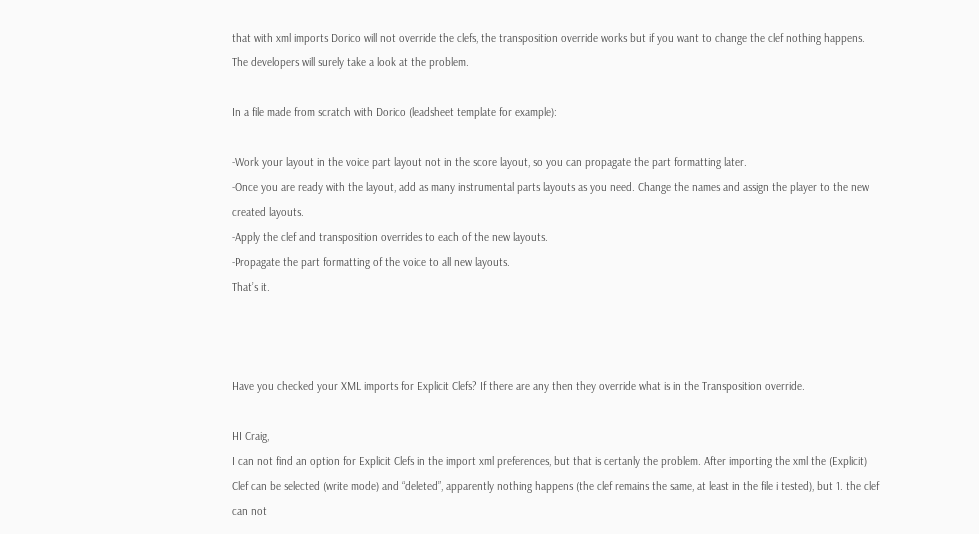that with xml imports Dorico will not override the clefs, the transposition override works but if you want to change the clef nothing happens.
The developers will surely take a look at the problem.

In a file made from scratch with Dorico (leadsheet template for example):

-Work your layout in the voice part layout not in the score layout, so you can propagate the part formatting later.
-Once you are ready with the layout, add as many instrumental parts layouts as you need. Change the names and assign the player to the new created layouts.
-Apply the clef and transposition overrides to each of the new layouts.
-Propagate the part formatting of the voice to all new layouts.
That’s it.



Have you checked your XML imports for Explicit Clefs? If there are any then they override what is in the Transposition override.

HI Craig,
I can not find an option for Explicit Clefs in the import xml preferences, but that is certanly the problem. After importing the xml the (Explicit) Clef can be selected (write mode) and “deleted”, apparently nothing happens (the clef remains the same, at least in the file i tested), but 1. the clef can not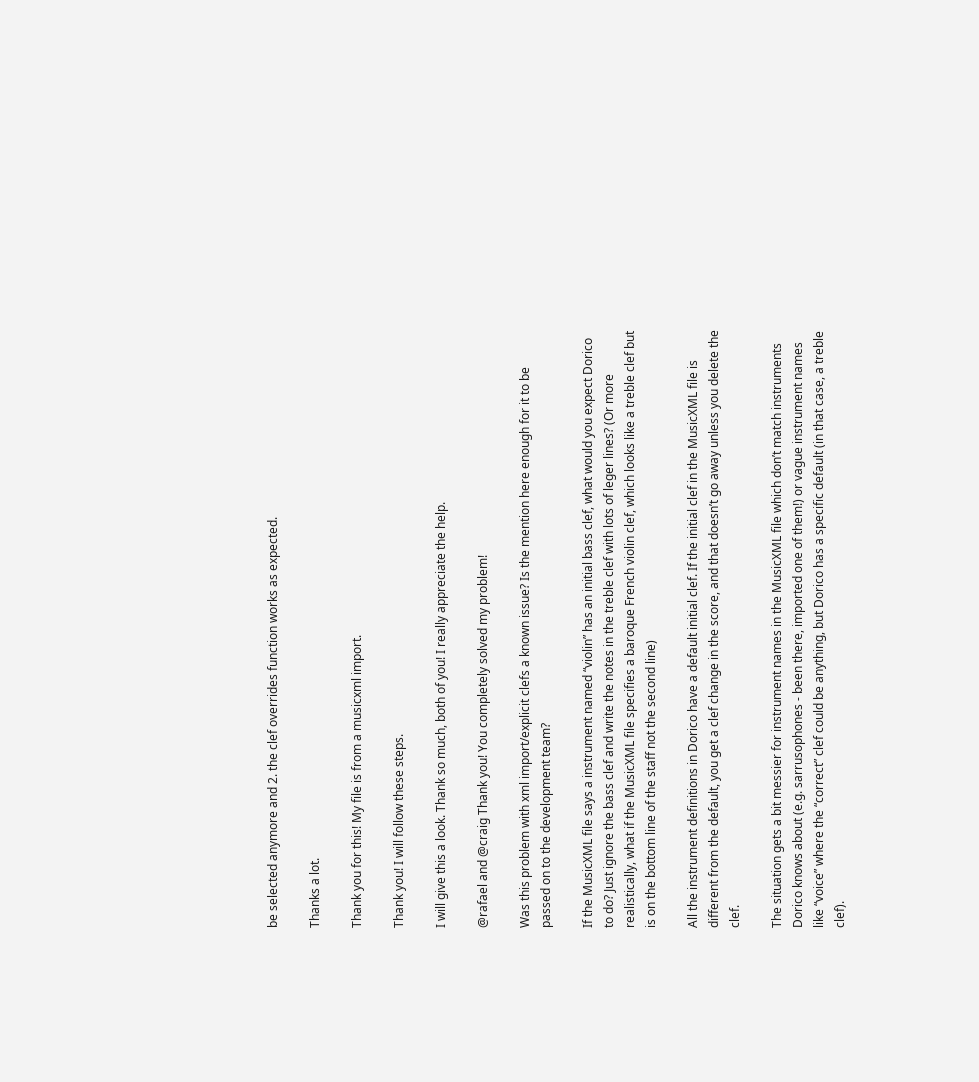be selected anymore and 2. the clef overrides function works as expected.

Thanks a lot.

Thank you for this! My file is from a musicxml import.

Thank you! I will follow these steps.

I will give this a look. Thank so much, both of you! I really appreciate the help.

@rafael and @craig Thank you! You completely solved my problem!

Was this problem with xml import/explicit clefs a known issue? Is the mention here enough for it to be passed on to the development team?

If the MusicXML file says a instrument named “violin” has an initial bass clef, what would you expect Dorico to do? Just ignore the bass clef and write the notes in the treble clef with lots of leger lines? (Or more realistically, what if the MusicXML file specifies a baroque French violin clef, which looks like a treble clef but is on the bottom line of the staff not the second line)

All the instrument definitions in Dorico have a default initial clef. If the initial clef in the MusicXML file is different from the default, you get a clef change in the score, and that doesn’t go away unless you delete the clef.

The situation gets a bit messier for instrument names in the MusicXML file which don’t match instruments Dorico knows about (e.g. sarrusophones - been there, imported one of them!) or vague instrument names like “voice” where the “correct” clef could be anything, but Dorico has a specific default (in that case, a treble clef).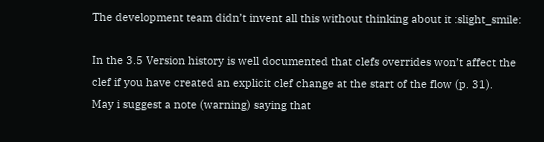The development team didn’t invent all this without thinking about it :slight_smile:

In the 3.5 Version history is well documented that clefs overrides won’t affect the clef if you have created an explicit clef change at the start of the flow (p. 31).
May i suggest a note (warning) saying that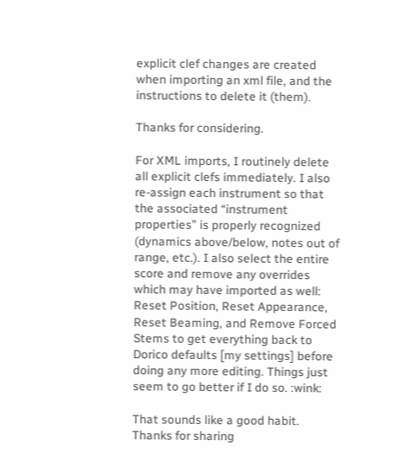explicit clef changes are created when importing an xml file, and the instructions to delete it (them).

Thanks for considering.

For XML imports, I routinely delete all explicit clefs immediately. I also re-assign each instrument so that the associated “instrument properties” is properly recognized (dynamics above/below, notes out of range, etc.). I also select the entire score and remove any overrides which may have imported as well: Reset Position, Reset Appearance, Reset Beaming, and Remove Forced Stems to get everything back to Dorico defaults [my settings] before doing any more editing. Things just seem to go better if I do so. :wink:

That sounds like a good habit.
Thanks for sharing